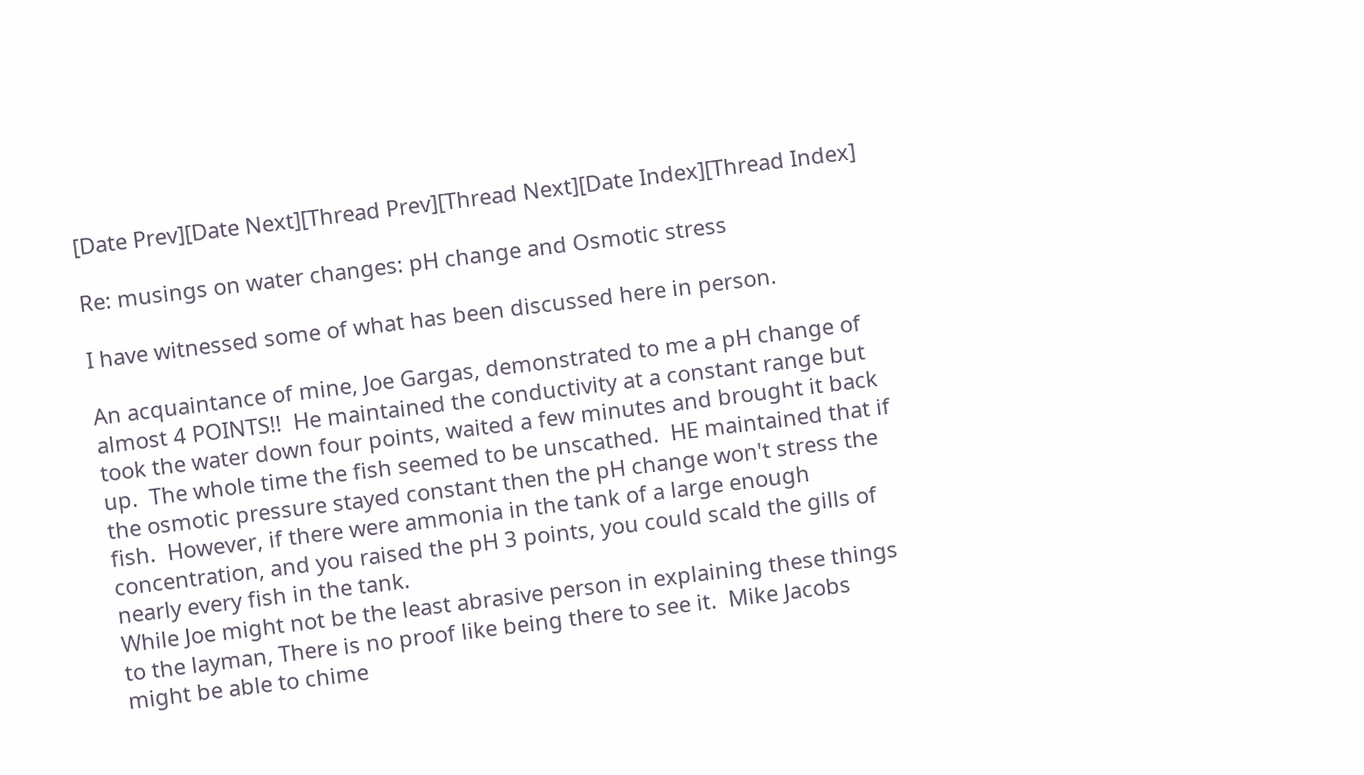[Date Prev][Date Next][Thread Prev][Thread Next][Date Index][Thread Index]

Re: musings on water changes: pH change and Osmotic stress

I have witnessed some of what has been discussed here in person.

An acquaintance of mine, Joe Gargas, demonstrated to me a pH change of
almost 4 POINTS!!  He maintained the conductivity at a constant range but
took the water down four points, waited a few minutes and brought it back
up.  The whole time the fish seemed to be unscathed.  HE maintained that if
the osmotic pressure stayed constant then the pH change won't stress the
fish.  However, if there were ammonia in the tank of a large enough
concentration, and you raised the pH 3 points, you could scald the gills of
nearly every fish in the tank.
While Joe might not be the least abrasive person in explaining these things
to the layman, There is no proof like being there to see it.  Mike Jacobs
might be able to chime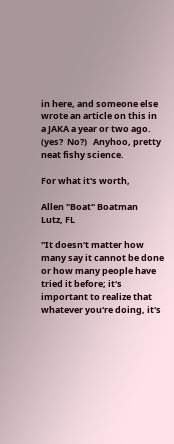in here, and someone else wrote an article on this in
a JAKA a year or two ago.  (yes?  No?)   Anyhoo, pretty neat fishy science.

For what it's worth,

Allen "Boat" Boatman
Lutz, FL

"It doesn't matter how many say it cannot be done or how many people have
tried it before; it's important to realize that whatever you're doing, it's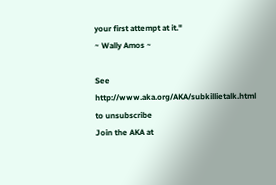your first attempt at it."
~ Wally Amos ~

See http://www.aka.org/AKA/subkillietalk.html to unsubscribe
Join the AKA at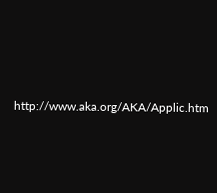http://www.aka.org/AKA/Applic.htm